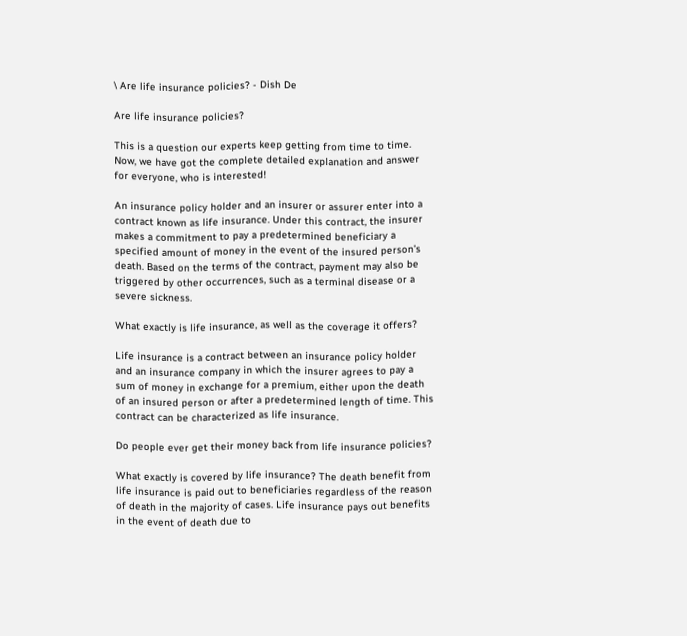\ Are life insurance policies? - Dish De

Are life insurance policies?

This is a question our experts keep getting from time to time. Now, we have got the complete detailed explanation and answer for everyone, who is interested!

An insurance policy holder and an insurer or assurer enter into a contract known as life insurance. Under this contract, the insurer makes a commitment to pay a predetermined beneficiary a specified amount of money in the event of the insured person’s death. Based on the terms of the contract, payment may also be triggered by other occurrences, such as a terminal disease or a severe sickness.

What exactly is life insurance, as well as the coverage it offers?

Life insurance is a contract between an insurance policy holder and an insurance company in which the insurer agrees to pay a sum of money in exchange for a premium, either upon the death of an insured person or after a predetermined length of time. This contract can be characterized as life insurance.

Do people ever get their money back from life insurance policies?

What exactly is covered by life insurance? The death benefit from life insurance is paid out to beneficiaries regardless of the reason of death in the majority of cases. Life insurance pays out benefits in the event of death due to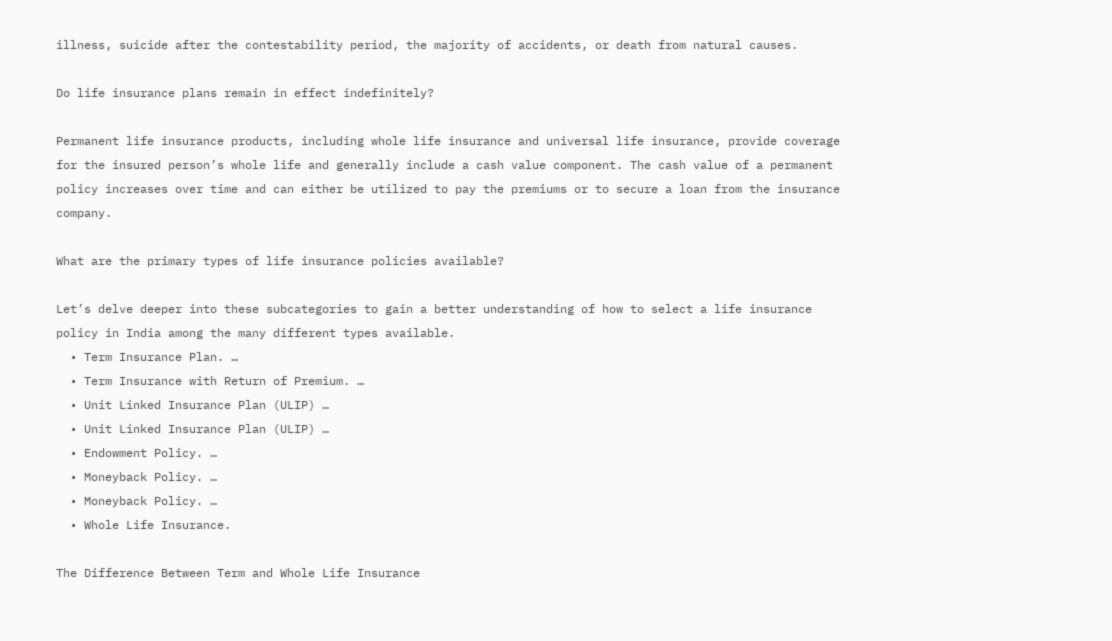illness, suicide after the contestability period, the majority of accidents, or death from natural causes.

Do life insurance plans remain in effect indefinitely?

Permanent life insurance products, including whole life insurance and universal life insurance, provide coverage for the insured person’s whole life and generally include a cash value component. The cash value of a permanent policy increases over time and can either be utilized to pay the premiums or to secure a loan from the insurance company.

What are the primary types of life insurance policies available?

Let’s delve deeper into these subcategories to gain a better understanding of how to select a life insurance policy in India among the many different types available.
  • Term Insurance Plan. …
  • Term Insurance with Return of Premium. …
  • Unit Linked Insurance Plan (ULIP) …
  • Unit Linked Insurance Plan (ULIP) …
  • Endowment Policy. …
  • Moneyback Policy. …
  • Moneyback Policy. …
  • Whole Life Insurance.

The Difference Between Term and Whole Life Insurance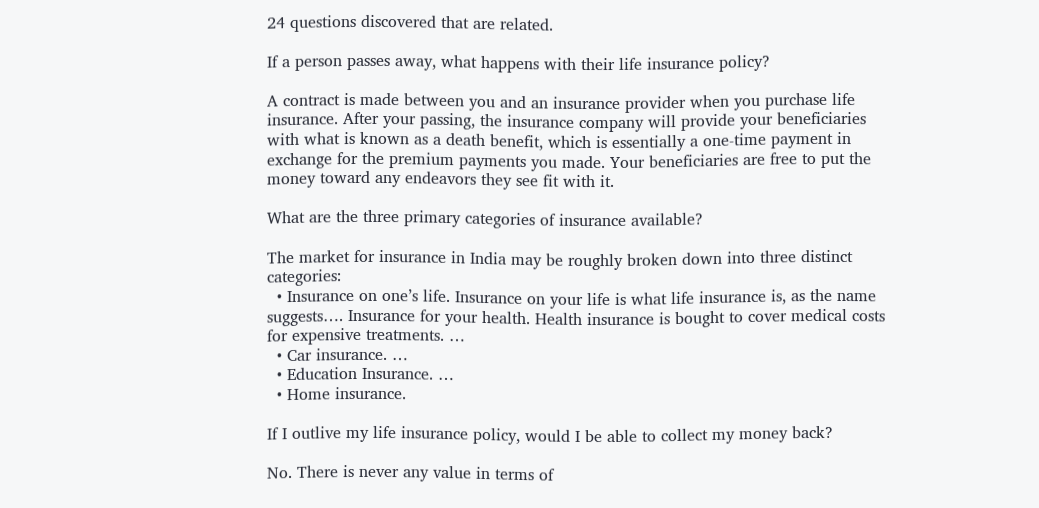24 questions discovered that are related.

If a person passes away, what happens with their life insurance policy?

A contract is made between you and an insurance provider when you purchase life insurance. After your passing, the insurance company will provide your beneficiaries with what is known as a death benefit, which is essentially a one-time payment in exchange for the premium payments you made. Your beneficiaries are free to put the money toward any endeavors they see fit with it.

What are the three primary categories of insurance available?

The market for insurance in India may be roughly broken down into three distinct categories:
  • Insurance on one’s life. Insurance on your life is what life insurance is, as the name suggests…. Insurance for your health. Health insurance is bought to cover medical costs for expensive treatments. …
  • Car insurance. …
  • Education Insurance. …
  • Home insurance.

If I outlive my life insurance policy, would I be able to collect my money back?

No. There is never any value in terms of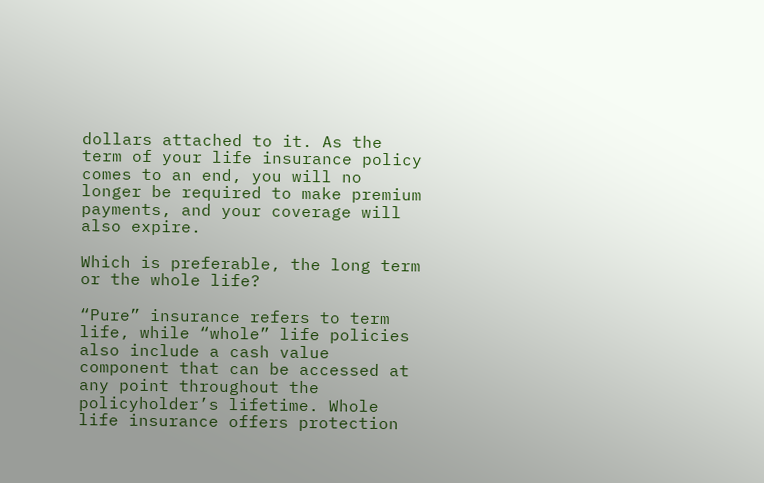dollars attached to it. As the term of your life insurance policy comes to an end, you will no longer be required to make premium payments, and your coverage will also expire.

Which is preferable, the long term or the whole life?

“Pure” insurance refers to term life, while “whole” life policies also include a cash value component that can be accessed at any point throughout the policyholder’s lifetime. Whole life insurance offers protection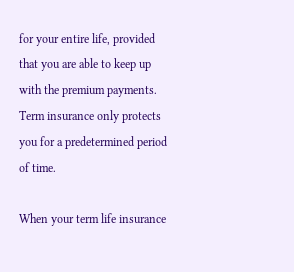for your entire life, provided that you are able to keep up with the premium payments. Term insurance only protects you for a predetermined period of time.

When your term life insurance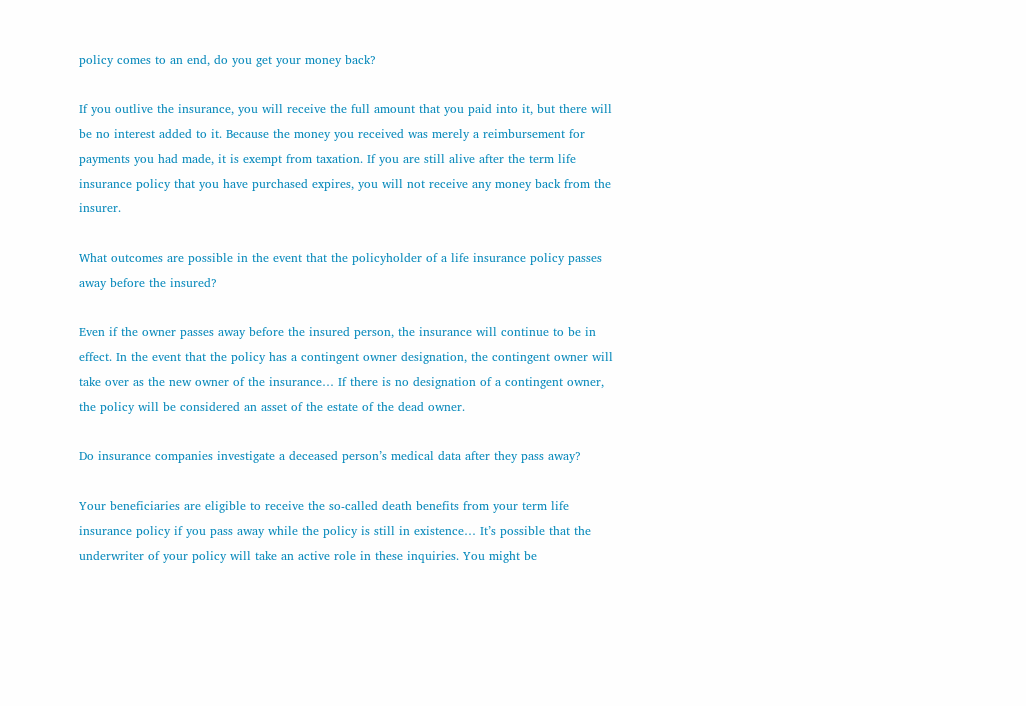policy comes to an end, do you get your money back?

If you outlive the insurance, you will receive the full amount that you paid into it, but there will be no interest added to it. Because the money you received was merely a reimbursement for payments you had made, it is exempt from taxation. If you are still alive after the term life insurance policy that you have purchased expires, you will not receive any money back from the insurer.

What outcomes are possible in the event that the policyholder of a life insurance policy passes away before the insured?

Even if the owner passes away before the insured person, the insurance will continue to be in effect. In the event that the policy has a contingent owner designation, the contingent owner will take over as the new owner of the insurance… If there is no designation of a contingent owner, the policy will be considered an asset of the estate of the dead owner.

Do insurance companies investigate a deceased person’s medical data after they pass away?

Your beneficiaries are eligible to receive the so-called death benefits from your term life insurance policy if you pass away while the policy is still in existence… It’s possible that the underwriter of your policy will take an active role in these inquiries. You might be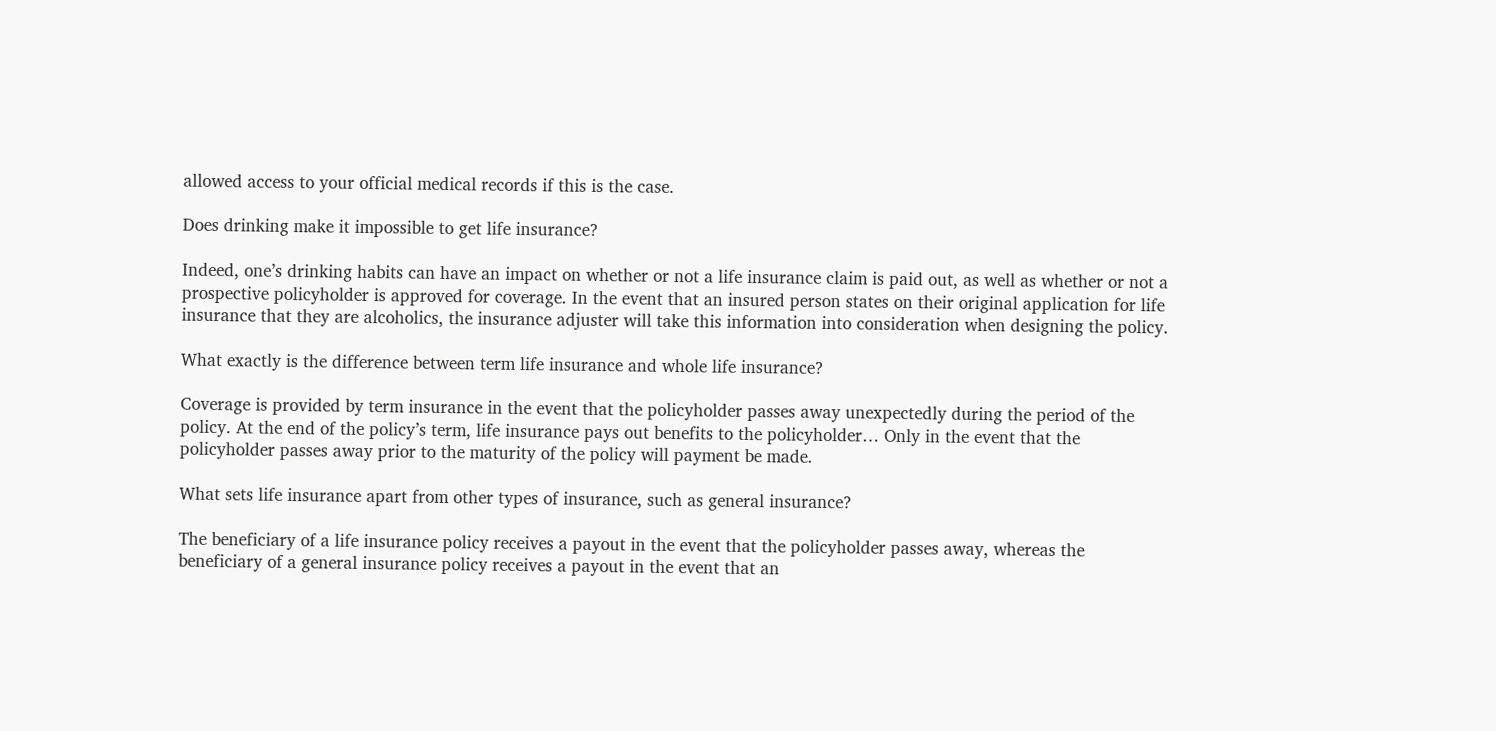allowed access to your official medical records if this is the case.

Does drinking make it impossible to get life insurance?

Indeed, one’s drinking habits can have an impact on whether or not a life insurance claim is paid out, as well as whether or not a prospective policyholder is approved for coverage. In the event that an insured person states on their original application for life insurance that they are alcoholics, the insurance adjuster will take this information into consideration when designing the policy.

What exactly is the difference between term life insurance and whole life insurance?

Coverage is provided by term insurance in the event that the policyholder passes away unexpectedly during the period of the policy. At the end of the policy’s term, life insurance pays out benefits to the policyholder… Only in the event that the policyholder passes away prior to the maturity of the policy will payment be made.

What sets life insurance apart from other types of insurance, such as general insurance?

The beneficiary of a life insurance policy receives a payout in the event that the policyholder passes away, whereas the beneficiary of a general insurance policy receives a payout in the event that an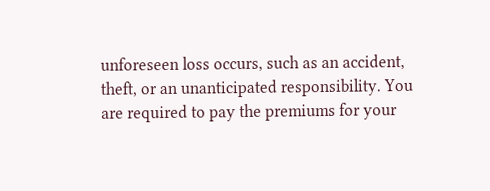unforeseen loss occurs, such as an accident, theft, or an unanticipated responsibility. You are required to pay the premiums for your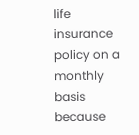life insurance policy on a monthly basis because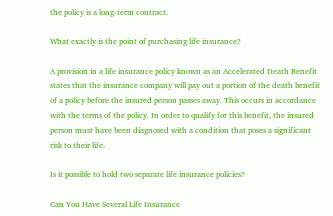the policy is a long-term contract.

What exactly is the point of purchasing life insurance?

A provision in a life insurance policy known as an Accelerated Death Benefit states that the insurance company will pay out a portion of the death benefit of a policy before the insured person passes away. This occurs in accordance with the terms of the policy. In order to qualify for this benefit, the insured person must have been diagnosed with a condition that poses a significant risk to their life.

Is it possible to hold two separate life insurance policies?

Can You Have Several Life Insurance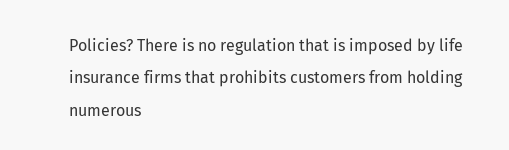Policies? There is no regulation that is imposed by life insurance firms that prohibits customers from holding numerous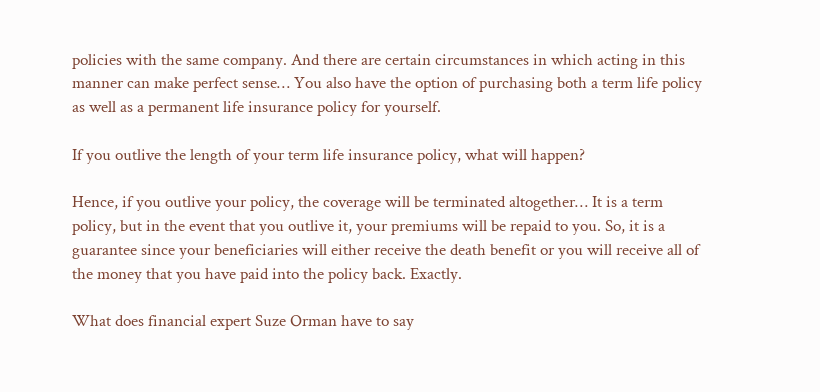policies with the same company. And there are certain circumstances in which acting in this manner can make perfect sense… You also have the option of purchasing both a term life policy as well as a permanent life insurance policy for yourself.

If you outlive the length of your term life insurance policy, what will happen?

Hence, if you outlive your policy, the coverage will be terminated altogether… It is a term policy, but in the event that you outlive it, your premiums will be repaid to you. So, it is a guarantee since your beneficiaries will either receive the death benefit or you will receive all of the money that you have paid into the policy back. Exactly.

What does financial expert Suze Orman have to say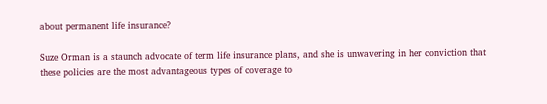about permanent life insurance?

Suze Orman is a staunch advocate of term life insurance plans, and she is unwavering in her conviction that these policies are the most advantageous types of coverage to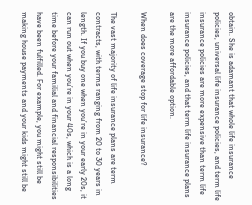obtain. She is adamant that whole life insurance policies, universal life insurance policies, and term life insurance policies are more expensive than term life insurance policies, and that term life insurance plans are the more affordable option.

When does coverage stop for life insurance?

The vast majority of life insurance plans are term contracts, with terms ranging from 20 to 30 years in length. If you buy one when you’re in your early 20s, it can run out when you’re in your 40s, which is a long time before your familial and financial responsibilities have been fulfilled. For example, you might still be making house payments and your kids might still be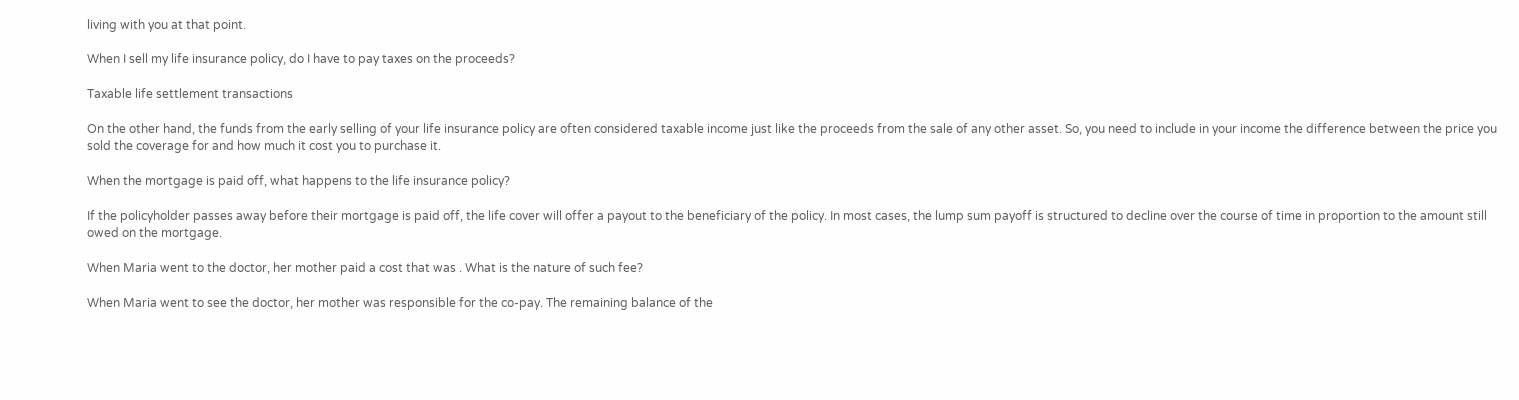living with you at that point.

When I sell my life insurance policy, do I have to pay taxes on the proceeds?

Taxable life settlement transactions

On the other hand, the funds from the early selling of your life insurance policy are often considered taxable income just like the proceeds from the sale of any other asset. So, you need to include in your income the difference between the price you sold the coverage for and how much it cost you to purchase it.

When the mortgage is paid off, what happens to the life insurance policy?

If the policyholder passes away before their mortgage is paid off, the life cover will offer a payout to the beneficiary of the policy. In most cases, the lump sum payoff is structured to decline over the course of time in proportion to the amount still owed on the mortgage.

When Maria went to the doctor, her mother paid a cost that was . What is the nature of such fee?

When Maria went to see the doctor, her mother was responsible for the co-pay. The remaining balance of the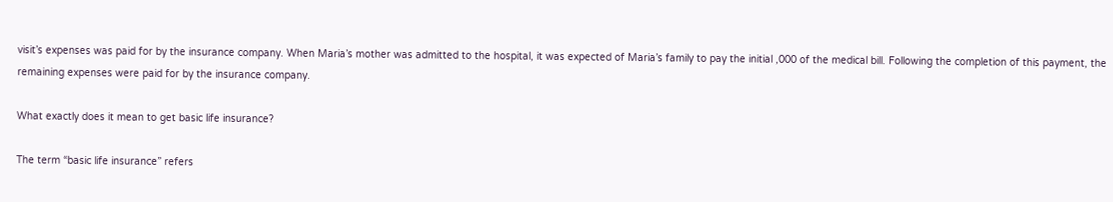visit’s expenses was paid for by the insurance company. When Maria’s mother was admitted to the hospital, it was expected of Maria’s family to pay the initial ,000 of the medical bill. Following the completion of this payment, the remaining expenses were paid for by the insurance company.

What exactly does it mean to get basic life insurance?

The term “basic life insurance” refers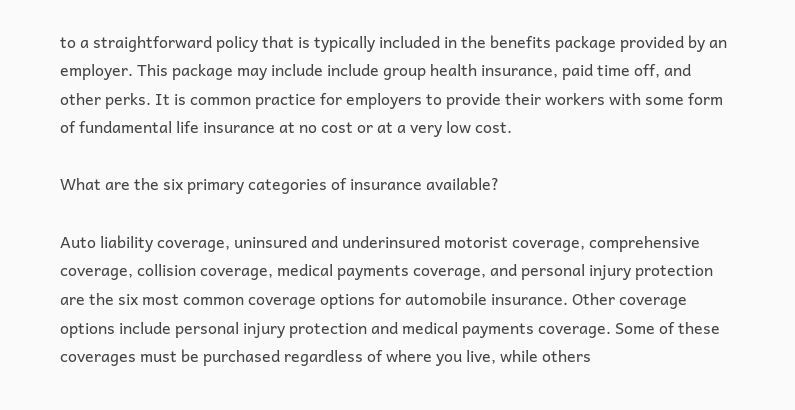to a straightforward policy that is typically included in the benefits package provided by an employer. This package may include include group health insurance, paid time off, and other perks. It is common practice for employers to provide their workers with some form of fundamental life insurance at no cost or at a very low cost.

What are the six primary categories of insurance available?

Auto liability coverage, uninsured and underinsured motorist coverage, comprehensive coverage, collision coverage, medical payments coverage, and personal injury protection are the six most common coverage options for automobile insurance. Other coverage options include personal injury protection and medical payments coverage. Some of these coverages must be purchased regardless of where you live, while others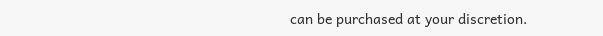can be purchased at your discretion.